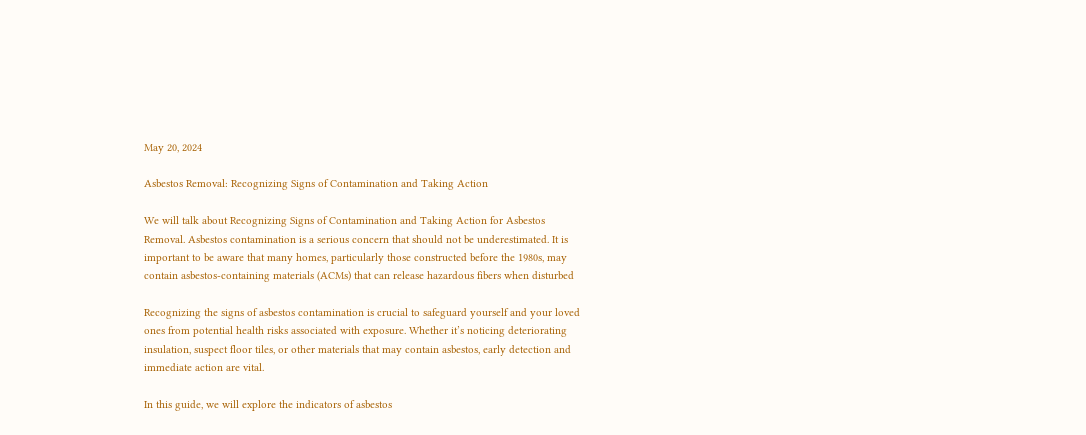May 20, 2024

Asbestos Removal: Recognizing Signs of Contamination and Taking Action

We will talk about Recognizing Signs of Contamination and Taking Action for Asbestos Removal. Asbestos contamination is a serious concern that should not be underestimated. It is important to be aware that many homes, particularly those constructed before the 1980s, may contain asbestos-containing materials (ACMs) that can release hazardous fibers when disturbed

Recognizing the signs of asbestos contamination is crucial to safeguard yourself and your loved ones from potential health risks associated with exposure. Whether it’s noticing deteriorating insulation, suspect floor tiles, or other materials that may contain asbestos, early detection and immediate action are vital.

In this guide, we will explore the indicators of asbestos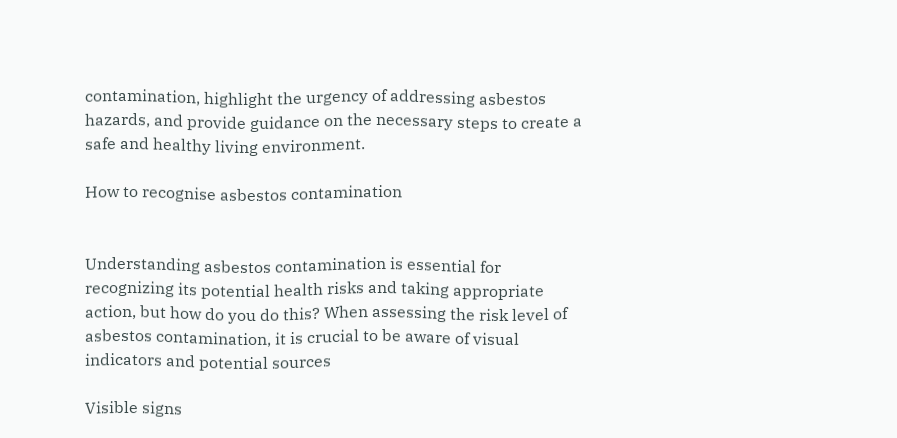contamination, highlight the urgency of addressing asbestos hazards, and provide guidance on the necessary steps to create a safe and healthy living environment.

How to recognise asbestos contamination


Understanding asbestos contamination is essential for recognizing its potential health risks and taking appropriate action, but how do you do this? When assessing the risk level of asbestos contamination, it is crucial to be aware of visual indicators and potential sources

Visible signs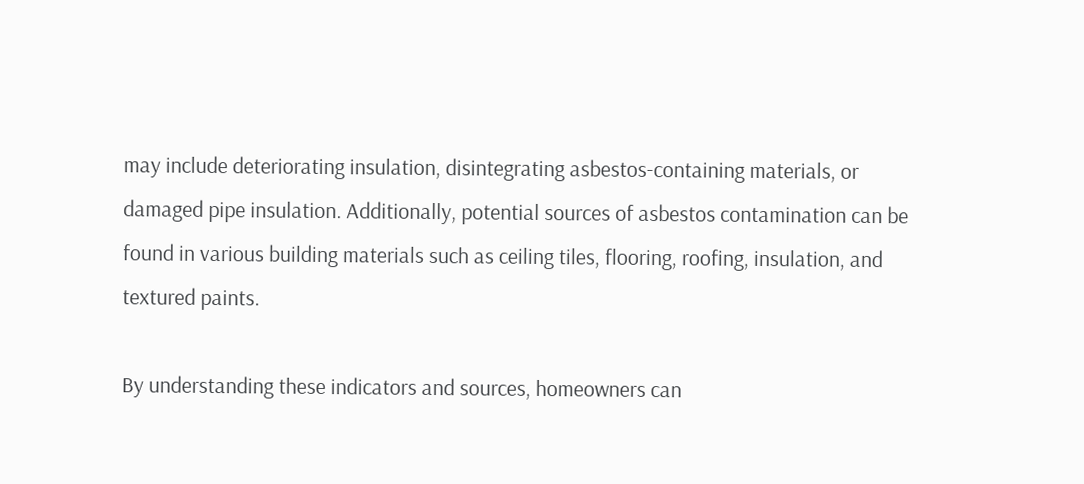may include deteriorating insulation, disintegrating asbestos-containing materials, or damaged pipe insulation. Additionally, potential sources of asbestos contamination can be found in various building materials such as ceiling tiles, flooring, roofing, insulation, and textured paints.

By understanding these indicators and sources, homeowners can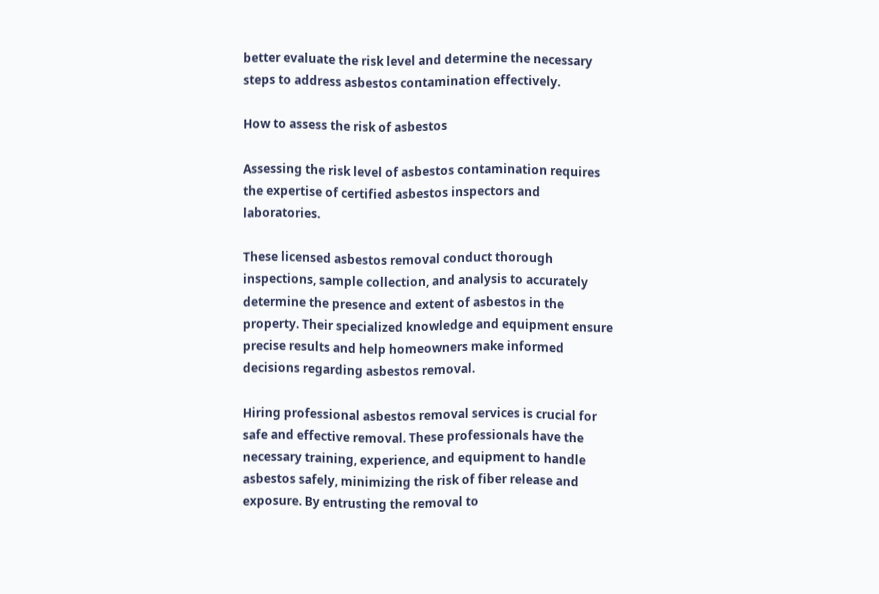better evaluate the risk level and determine the necessary steps to address asbestos contamination effectively.

How to assess the risk of asbestos

Assessing the risk level of asbestos contamination requires the expertise of certified asbestos inspectors and laboratories.

These licensed asbestos removal conduct thorough inspections, sample collection, and analysis to accurately determine the presence and extent of asbestos in the property. Their specialized knowledge and equipment ensure precise results and help homeowners make informed decisions regarding asbestos removal.

Hiring professional asbestos removal services is crucial for safe and effective removal. These professionals have the necessary training, experience, and equipment to handle asbestos safely, minimizing the risk of fiber release and exposure. By entrusting the removal to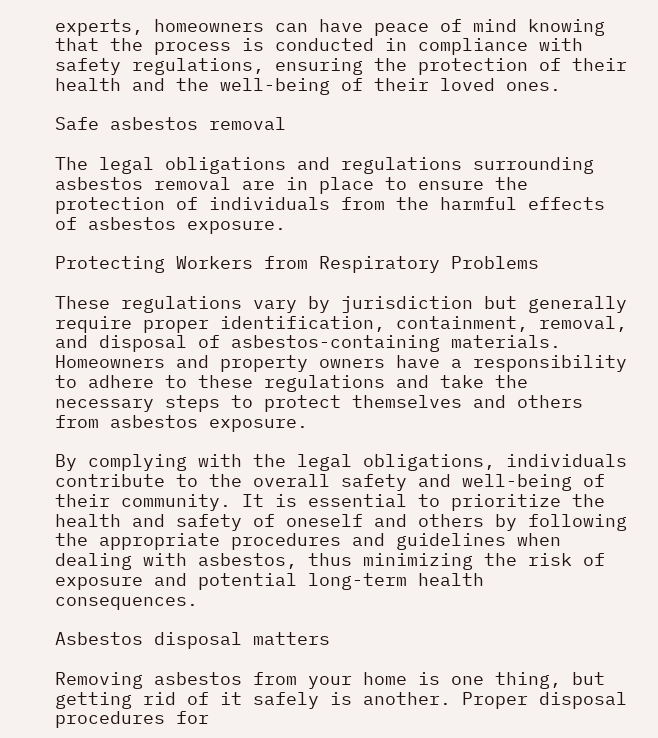experts, homeowners can have peace of mind knowing that the process is conducted in compliance with safety regulations, ensuring the protection of their health and the well-being of their loved ones.

Safe asbestos removal

The legal obligations and regulations surrounding asbestos removal are in place to ensure the protection of individuals from the harmful effects of asbestos exposure.

Protecting Workers from Respiratory Problems

These regulations vary by jurisdiction but generally require proper identification, containment, removal, and disposal of asbestos-containing materials. Homeowners and property owners have a responsibility to adhere to these regulations and take the necessary steps to protect themselves and others from asbestos exposure.

By complying with the legal obligations, individuals contribute to the overall safety and well-being of their community. It is essential to prioritize the health and safety of oneself and others by following the appropriate procedures and guidelines when dealing with asbestos, thus minimizing the risk of exposure and potential long-term health consequences.

Asbestos disposal matters

Removing asbestos from your home is one thing, but getting rid of it safely is another. Proper disposal procedures for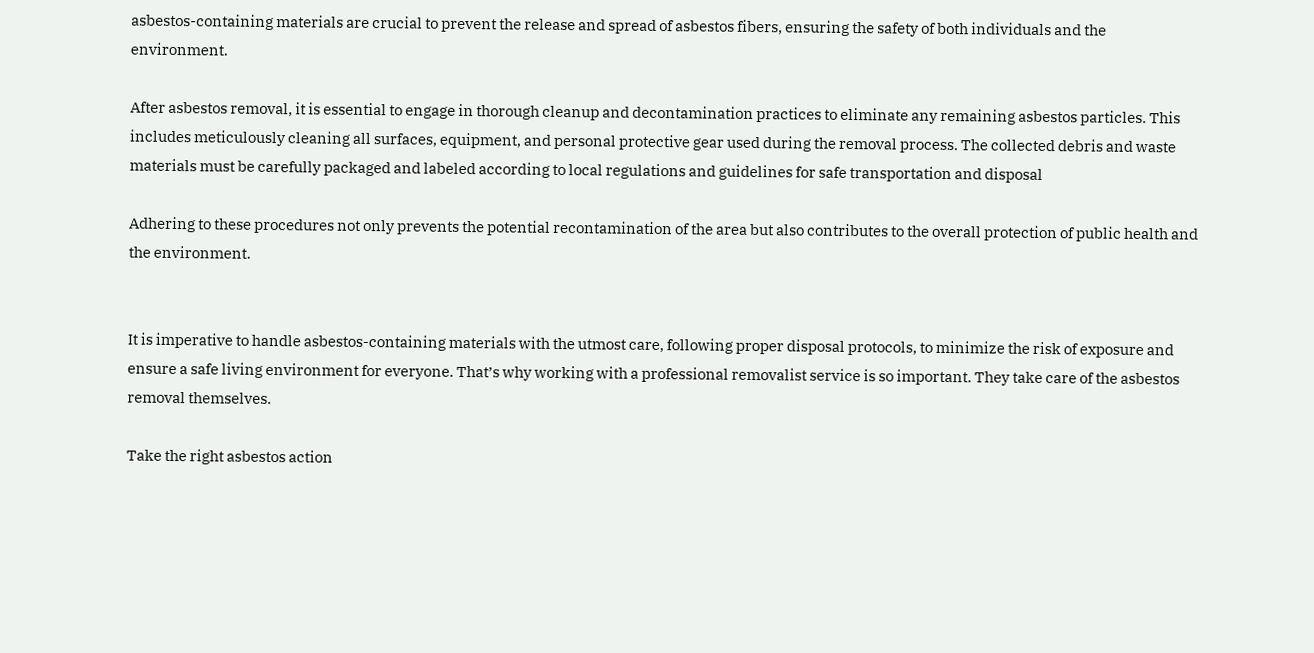asbestos-containing materials are crucial to prevent the release and spread of asbestos fibers, ensuring the safety of both individuals and the environment.

After asbestos removal, it is essential to engage in thorough cleanup and decontamination practices to eliminate any remaining asbestos particles. This includes meticulously cleaning all surfaces, equipment, and personal protective gear used during the removal process. The collected debris and waste materials must be carefully packaged and labeled according to local regulations and guidelines for safe transportation and disposal

Adhering to these procedures not only prevents the potential recontamination of the area but also contributes to the overall protection of public health and the environment.


It is imperative to handle asbestos-containing materials with the utmost care, following proper disposal protocols, to minimize the risk of exposure and ensure a safe living environment for everyone. That’s why working with a professional removalist service is so important. They take care of the asbestos removal themselves.

Take the right asbestos action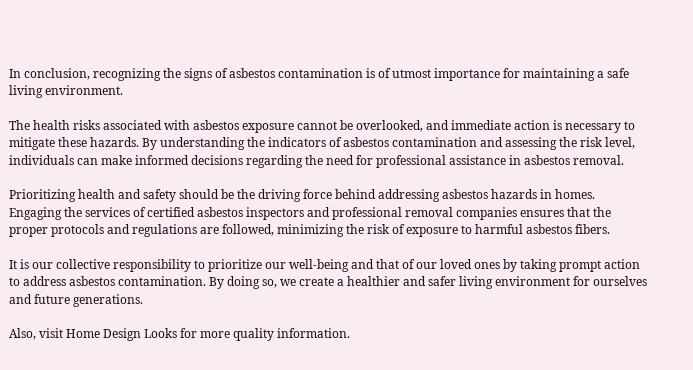In conclusion, recognizing the signs of asbestos contamination is of utmost importance for maintaining a safe living environment.

The health risks associated with asbestos exposure cannot be overlooked, and immediate action is necessary to mitigate these hazards. By understanding the indicators of asbestos contamination and assessing the risk level, individuals can make informed decisions regarding the need for professional assistance in asbestos removal.

Prioritizing health and safety should be the driving force behind addressing asbestos hazards in homes. Engaging the services of certified asbestos inspectors and professional removal companies ensures that the proper protocols and regulations are followed, minimizing the risk of exposure to harmful asbestos fibers.

It is our collective responsibility to prioritize our well-being and that of our loved ones by taking prompt action to address asbestos contamination. By doing so, we create a healthier and safer living environment for ourselves and future generations.

Also, visit Home Design Looks for more quality information.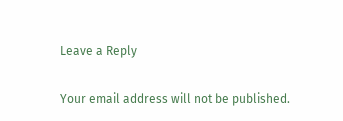Leave a Reply

Your email address will not be published.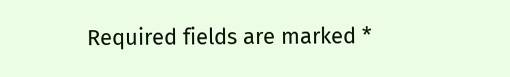Required fields are marked *